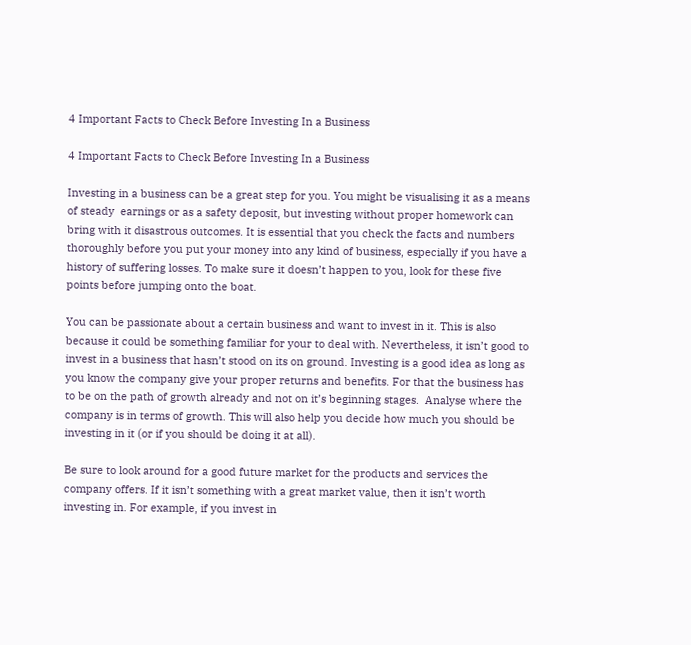4 Important Facts to Check Before Investing In a Business

4 Important Facts to Check Before Investing In a Business

Investing in a business can be a great step for you. You might be visualising it as a means of steady  earnings or as a safety deposit, but investing without proper homework can bring with it disastrous outcomes. It is essential that you check the facts and numbers thoroughly before you put your money into any kind of business, especially if you have a history of suffering losses. To make sure it doesn’t happen to you, look for these five points before jumping onto the boat.

You can be passionate about a certain business and want to invest in it. This is also because it could be something familiar for your to deal with. Nevertheless, it isn’t good to invest in a business that hasn’t stood on its on ground. Investing is a good idea as long as you know the company give your proper returns and benefits. For that the business has to be on the path of growth already and not on it’s beginning stages.  Analyse where the company is in terms of growth. This will also help you decide how much you should be investing in it (or if you should be doing it at all).

Be sure to look around for a good future market for the products and services the company offers. If it isn’t something with a great market value, then it isn’t worth investing in. For example, if you invest in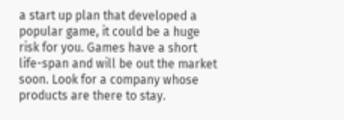a start up plan that developed a popular game, it could be a huge risk for you. Games have a short life-span and will be out the market soon. Look for a company whose products are there to stay.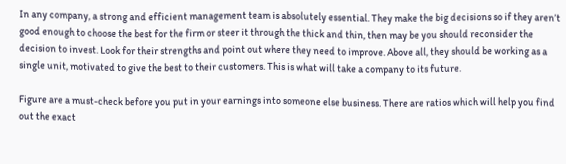In any company, a strong and efficient management team is absolutely essential. They make the big decisions so if they aren’t good enough to choose the best for the firm or steer it through the thick and thin, then may be you should reconsider the decision to invest. Look for their strengths and point out where they need to improve. Above all, they should be working as a single unit, motivated to give the best to their customers. This is what will take a company to its future.

Figure are a must-check before you put in your earnings into someone else business. There are ratios which will help you find out the exact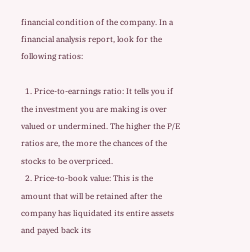financial condition of the company. In a financial analysis report, look for the following ratios:

  1. Price-to-earnings ratio: It tells you if the investment you are making is over valued or undermined. The higher the P/E ratios are, the more the chances of the stocks to be overpriced.
  2. Price-to-book value: This is the amount that will be retained after the company has liquidated its entire assets and payed back its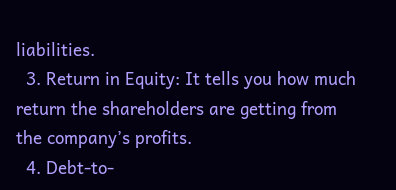liabilities.
  3. Return in Equity: It tells you how much return the shareholders are getting from the company’s profits.
  4. Debt-to-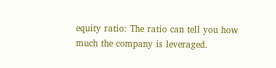equity ratio: The ratio can tell you how much the company is leveraged.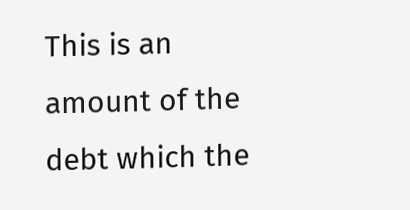This is an amount of the debt which the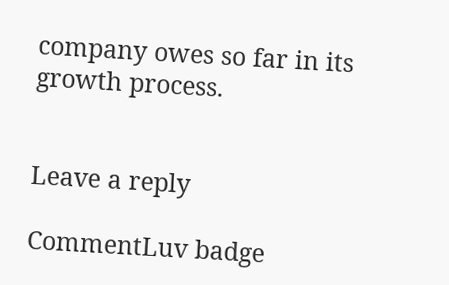company owes so far in its growth process.


Leave a reply

CommentLuv badge